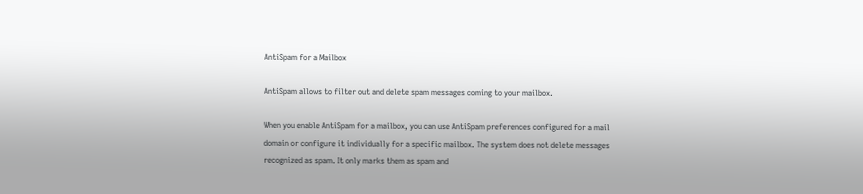AntiSpam for a Mailbox

AntiSpam allows to filter out and delete spam messages coming to your mailbox.

When you enable AntiSpam for a mailbox, you can use AntiSpam preferences configured for a mail domain or configure it individually for a specific mailbox. The system does not delete messages recognized as spam. It only marks them as spam and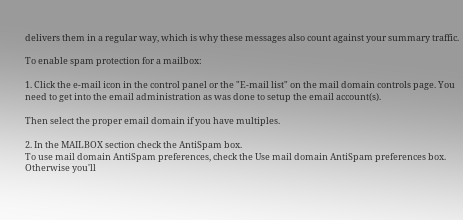delivers them in a regular way, which is why these messages also count against your summary traffic.

To enable spam protection for a mailbox:

1. Click the e-mail icon in the control panel or the "E-mail list" on the mail domain controls page. You need to get into the email administration as was done to setup the email account(s).

Then select the proper email domain if you have multiples.

2. In the MAILBOX section check the AntiSpam box.
To use mail domain AntiSpam preferences, check the Use mail domain AntiSpam preferences box. Otherwise you'll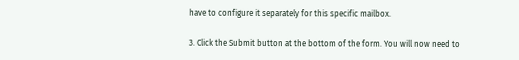have to configure it separately for this specific mailbox.

3. Click the Submit button at the bottom of the form. You will now need to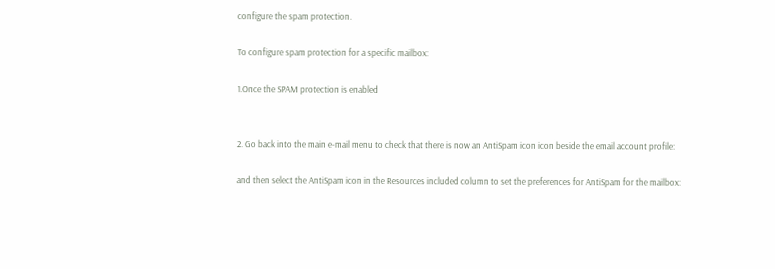configure the spam protection.

To configure spam protection for a specific mailbox:

1.Once the SPAM protection is enabled


2. Go back into the main e-mail menu to check that there is now an AntiSpam icon icon beside the email account profile:

and then select the AntiSpam icon in the Resources included column to set the preferences for AntiSpam for the mailbox: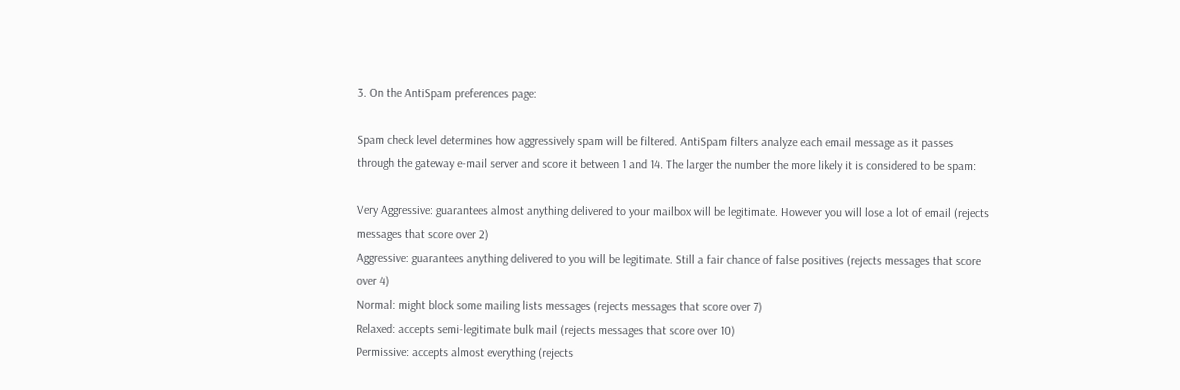3. On the AntiSpam preferences page:

Spam check level determines how aggressively spam will be filtered. AntiSpam filters analyze each email message as it passes through the gateway e-mail server and score it between 1 and 14. The larger the number the more likely it is considered to be spam:

Very Aggressive: guarantees almost anything delivered to your mailbox will be legitimate. However you will lose a lot of email (rejects messages that score over 2)
Aggressive: guarantees anything delivered to you will be legitimate. Still a fair chance of false positives (rejects messages that score over 4)
Normal: might block some mailing lists messages (rejects messages that score over 7)
Relaxed: accepts semi-legitimate bulk mail (rejects messages that score over 10)
Permissive: accepts almost everything (rejects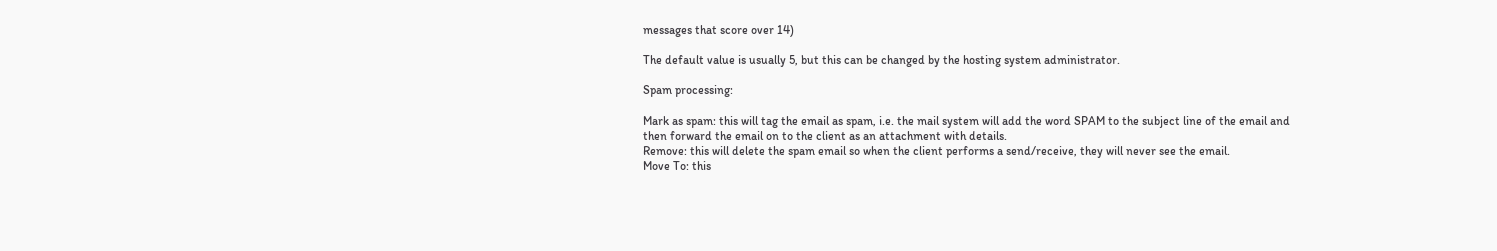messages that score over 14)

The default value is usually 5, but this can be changed by the hosting system administrator.

Spam processing:

Mark as spam: this will tag the email as spam, i.e. the mail system will add the word SPAM to the subject line of the email and then forward the email on to the client as an attachment with details.
Remove: this will delete the spam email so when the client performs a send/receive, they will never see the email.
Move To: this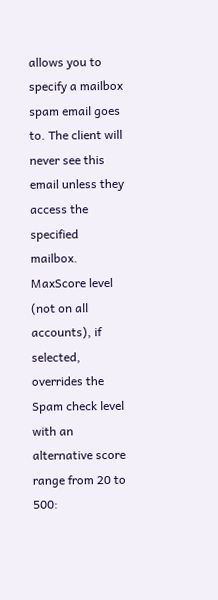allows you to specify a mailbox spam email goes to. The client will never see this email unless they access the specified mailbox.
MaxScore level (not on all accounts), if selected, overrides the Spam check level with an alternative score range from 20 to 500: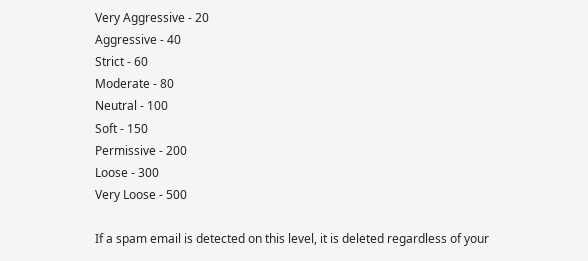Very Aggressive - 20
Aggressive - 40
Strict - 60
Moderate - 80
Neutral - 100
Soft - 150
Permissive - 200
Loose - 300
Very Loose - 500

If a spam email is detected on this level, it is deleted regardless of your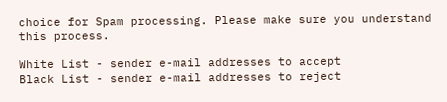choice for Spam processing. Please make sure you understand this process.

White List - sender e-mail addresses to accept
Black List - sender e-mail addresses to reject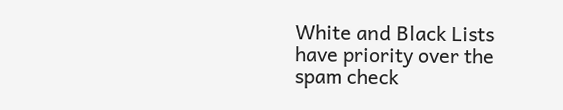White and Black Lists have priority over the spam check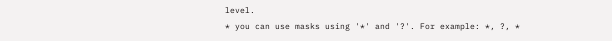level.
* you can use masks using '*' and '?'. For example: *, ?, *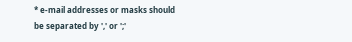* e-mail addresses or masks should be separated by ',' or ';'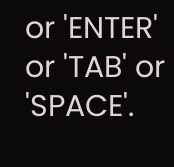or 'ENTER' or 'TAB' or 'SPACE'.